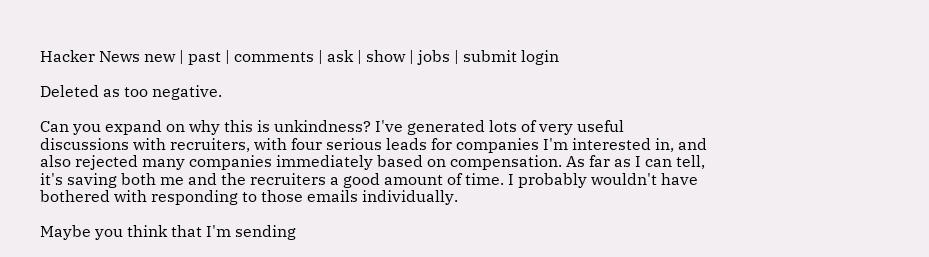Hacker News new | past | comments | ask | show | jobs | submit login

Deleted as too negative.

Can you expand on why this is unkindness? I've generated lots of very useful discussions with recruiters, with four serious leads for companies I'm interested in, and also rejected many companies immediately based on compensation. As far as I can tell, it's saving both me and the recruiters a good amount of time. I probably wouldn't have bothered with responding to those emails individually.

Maybe you think that I'm sending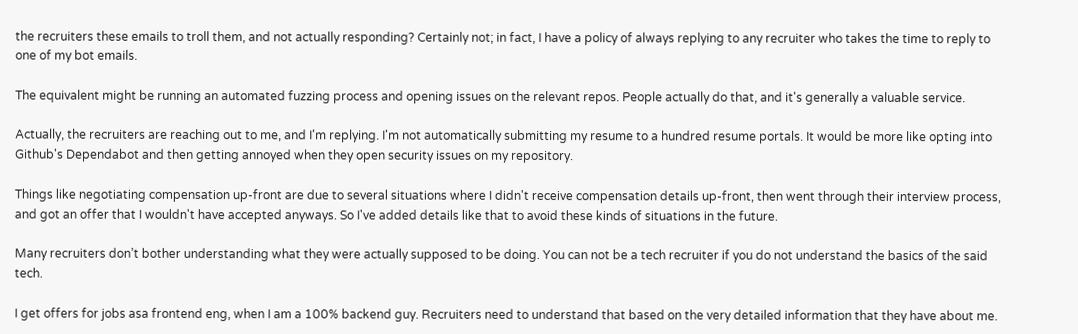the recruiters these emails to troll them, and not actually responding? Certainly not; in fact, I have a policy of always replying to any recruiter who takes the time to reply to one of my bot emails.

The equivalent might be running an automated fuzzing process and opening issues on the relevant repos. People actually do that, and it's generally a valuable service.

Actually, the recruiters are reaching out to me, and I'm replying. I'm not automatically submitting my resume to a hundred resume portals. It would be more like opting into Github's Dependabot and then getting annoyed when they open security issues on my repository.

Things like negotiating compensation up-front are due to several situations where I didn't receive compensation details up-front, then went through their interview process, and got an offer that I wouldn't have accepted anyways. So I've added details like that to avoid these kinds of situations in the future.

Many recruiters don’t bother understanding what they were actually supposed to be doing. You can not be a tech recruiter if you do not understand the basics of the said tech.

I get offers for jobs asa frontend eng, when I am a 100% backend guy. Recruiters need to understand that based on the very detailed information that they have about me.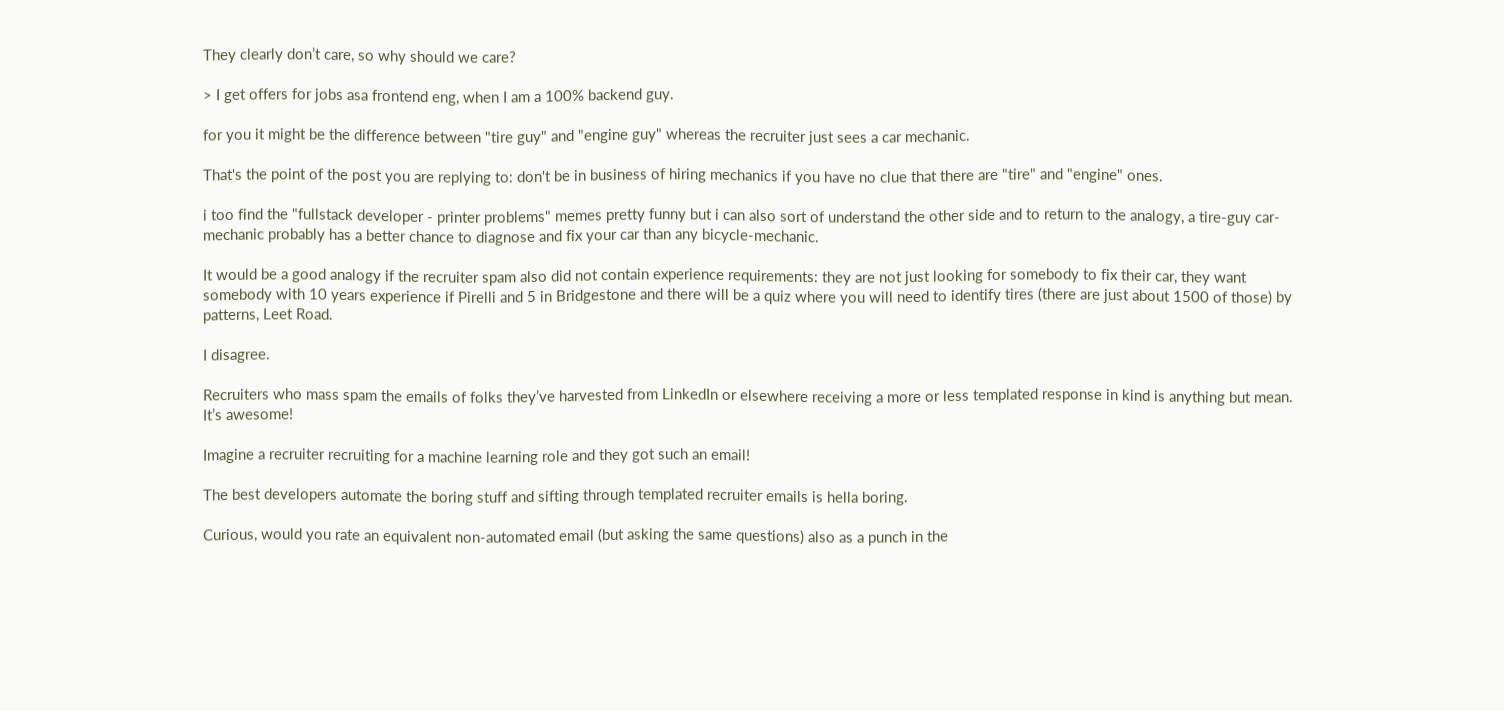They clearly don’t care, so why should we care?

> I get offers for jobs asa frontend eng, when I am a 100% backend guy.

for you it might be the difference between "tire guy" and "engine guy" whereas the recruiter just sees a car mechanic.

That's the point of the post you are replying to: don't be in business of hiring mechanics if you have no clue that there are "tire" and "engine" ones.

i too find the "fullstack developer - printer problems" memes pretty funny but i can also sort of understand the other side and to return to the analogy, a tire-guy car-mechanic probably has a better chance to diagnose and fix your car than any bicycle-mechanic.

It would be a good analogy if the recruiter spam also did not contain experience requirements: they are not just looking for somebody to fix their car, they want somebody with 10 years experience if Pirelli and 5 in Bridgestone and there will be a quiz where you will need to identify tires (there are just about 1500 of those) by patterns, Leet Road.

I disagree.

Recruiters who mass spam the emails of folks they’ve harvested from LinkedIn or elsewhere receiving a more or less templated response in kind is anything but mean. It’s awesome!

Imagine a recruiter recruiting for a machine learning role and they got such an email!

The best developers automate the boring stuff and sifting through templated recruiter emails is hella boring.

Curious, would you rate an equivalent non-automated email (but asking the same questions) also as a punch in the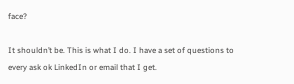face?

It shouldn’t be. This is what I do. I have a set of questions to every ask ok LinkedIn or email that I get.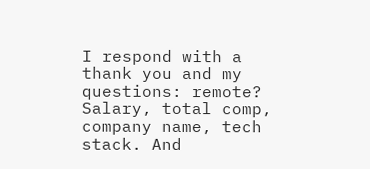I respond with a thank you and my questions: remote? Salary, total comp, company name, tech stack. And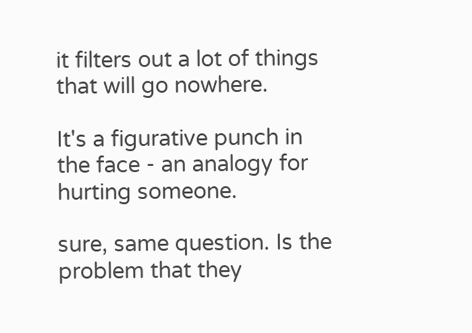it filters out a lot of things that will go nowhere.

It's a figurative punch in the face - an analogy for hurting someone.

sure, same question. Is the problem that they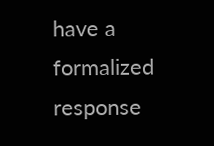have a formalized response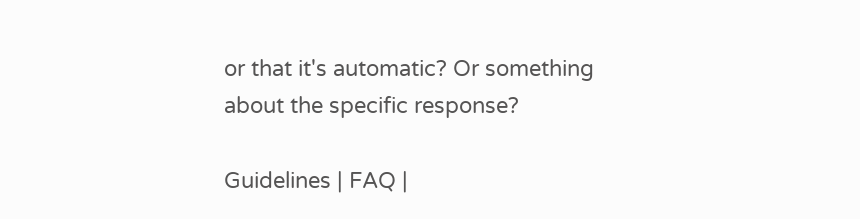or that it's automatic? Or something about the specific response?

Guidelines | FAQ |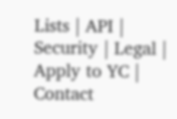Lists | API | Security | Legal | Apply to YC | Contact